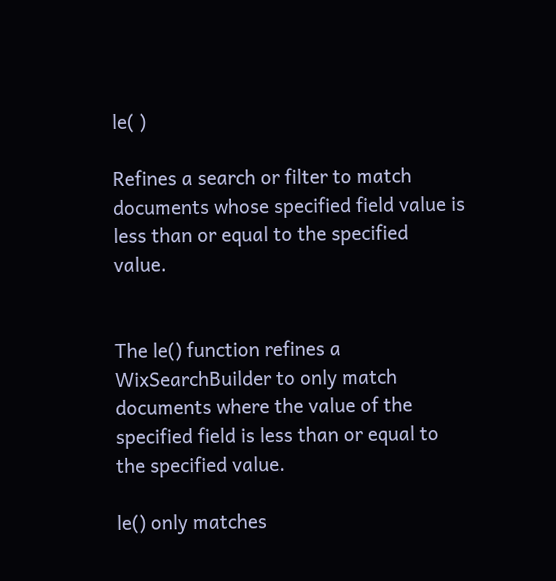le( )

Refines a search or filter to match documents whose specified field value is less than or equal to the specified value.


The le() function refines a WixSearchBuilder to only match documents where the value of the specified field is less than or equal to the specified value.

le() only matches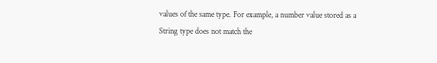values of the same type. For example, a number value stored as a String type does not match the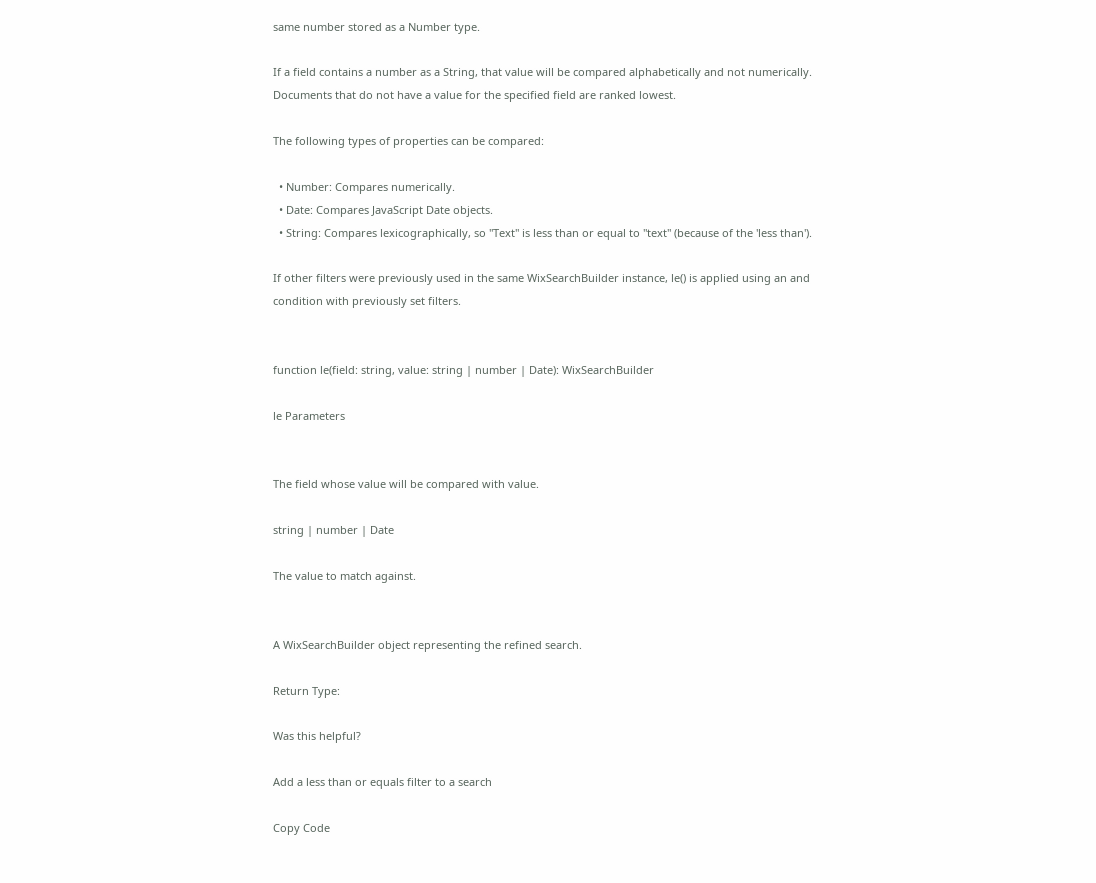same number stored as a Number type.

If a field contains a number as a String, that value will be compared alphabetically and not numerically. Documents that do not have a value for the specified field are ranked lowest.

The following types of properties can be compared:

  • Number: Compares numerically.
  • Date: Compares JavaScript Date objects.
  • String: Compares lexicographically, so "Text" is less than or equal to "text" (because of the 'less than').

If other filters were previously used in the same WixSearchBuilder instance, le() is applied using an and condition with previously set filters.


function le(field: string, value: string | number | Date): WixSearchBuilder

le Parameters


The field whose value will be compared with value.

string | number | Date

The value to match against.


A WixSearchBuilder object representing the refined search.

Return Type:

Was this helpful?

Add a less than or equals filter to a search

Copy Code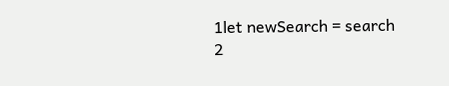1let newSearch = search
2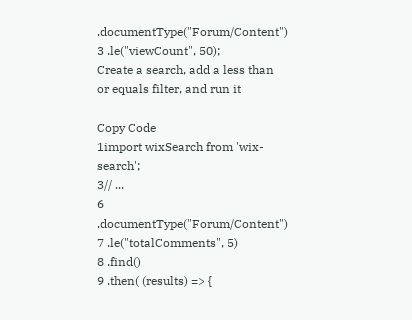.documentType("Forum/Content")
3 .le("viewCount", 50);
Create a search, add a less than or equals filter, and run it

Copy Code
1import wixSearch from 'wix-search';
3// ...
6 .documentType("Forum/Content")
7 .le("totalComments", 5)
8 .find()
9 .then( (results) => {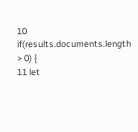10 if(results.documents.length > 0) {
11 let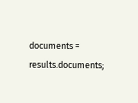documents = results.documents;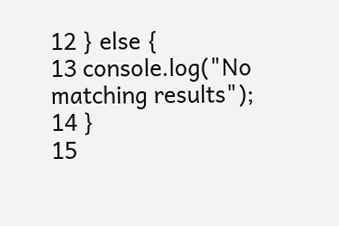12 } else {
13 console.log("No matching results");
14 }
15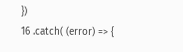})
16 .catch( (error) => {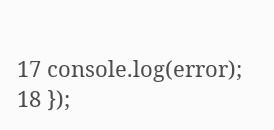17 console.log(error);
18 });